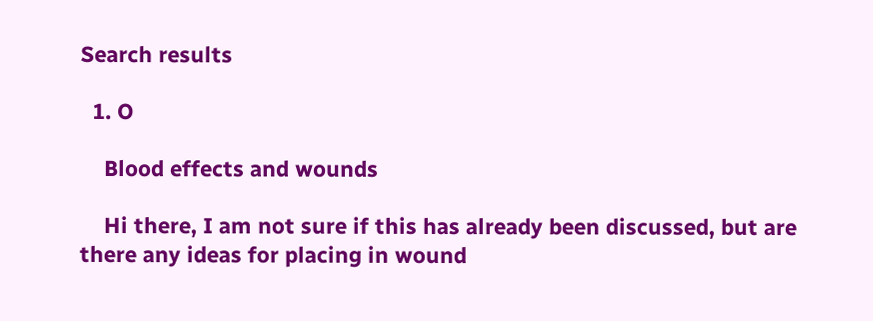Search results

  1. O

    Blood effects and wounds

    Hi there, I am not sure if this has already been discussed, but are there any ideas for placing in wound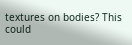textures on bodies? This could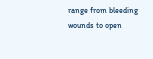range from bleeding wounds to open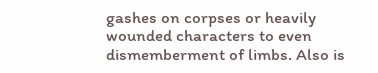gashes on corpses or heavily wounded characters to even dismemberment of limbs. Also is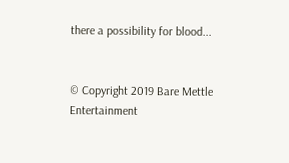there a possibility for blood...


© Copyright 2019 Bare Mettle Entertainment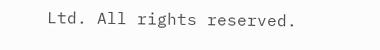Ltd. All rights reserved.